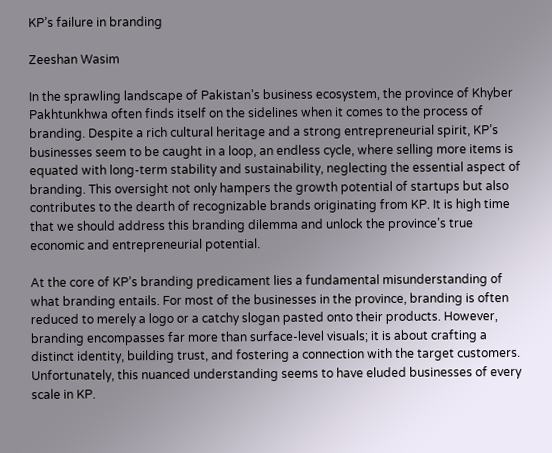KP’s failure in branding

Zeeshan Wasim

In the sprawling landscape of Pakistan’s business ecosystem, the province of Khyber Pakhtunkhwa often finds itself on the sidelines when it comes to the process of branding. Despite a rich cultural heritage and a strong entrepreneurial spirit, KP’s businesses seem to be caught in a loop, an endless cycle, where selling more items is equated with long-term stability and sustainability, neglecting the essential aspect of branding. This oversight not only hampers the growth potential of startups but also contributes to the dearth of recognizable brands originating from KP. It is high time that we should address this branding dilemma and unlock the province’s true economic and entrepreneurial potential.

At the core of KP’s branding predicament lies a fundamental misunderstanding of what branding entails. For most of the businesses in the province, branding is often reduced to merely a logo or a catchy slogan pasted onto their products. However, branding encompasses far more than surface-level visuals; it is about crafting a distinct identity, building trust, and fostering a connection with the target customers. Unfortunately, this nuanced understanding seems to have eluded businesses of every scale in KP.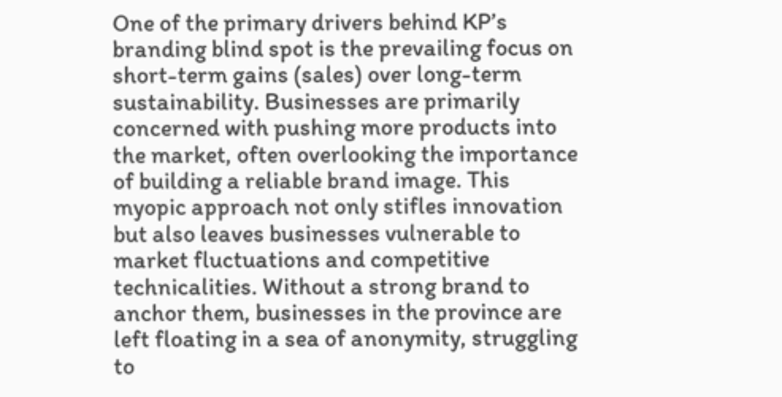One of the primary drivers behind KP’s branding blind spot is the prevailing focus on short-term gains (sales) over long-term sustainability. Businesses are primarily concerned with pushing more products into the market, often overlooking the importance of building a reliable brand image. This myopic approach not only stifles innovation but also leaves businesses vulnerable to market fluctuations and competitive technicalities. Without a strong brand to anchor them, businesses in the province are left floating in a sea of anonymity, struggling to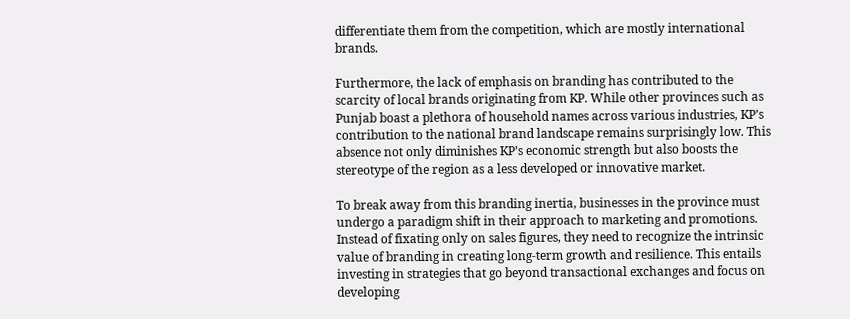differentiate them from the competition, which are mostly international brands.

Furthermore, the lack of emphasis on branding has contributed to the scarcity of local brands originating from KP. While other provinces such as Punjab boast a plethora of household names across various industries, KP’s contribution to the national brand landscape remains surprisingly low. This absence not only diminishes KP’s economic strength but also boosts the stereotype of the region as a less developed or innovative market.

To break away from this branding inertia, businesses in the province must undergo a paradigm shift in their approach to marketing and promotions. Instead of fixating only on sales figures, they need to recognize the intrinsic value of branding in creating long-term growth and resilience. This entails investing in strategies that go beyond transactional exchanges and focus on developing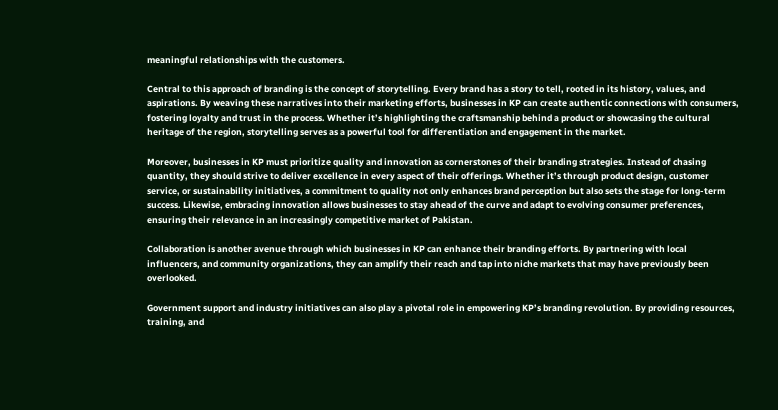meaningful relationships with the customers.

Central to this approach of branding is the concept of storytelling. Every brand has a story to tell, rooted in its history, values, and aspirations. By weaving these narratives into their marketing efforts, businesses in KP can create authentic connections with consumers, fostering loyalty and trust in the process. Whether it’s highlighting the craftsmanship behind a product or showcasing the cultural heritage of the region, storytelling serves as a powerful tool for differentiation and engagement in the market.

Moreover, businesses in KP must prioritize quality and innovation as cornerstones of their branding strategies. Instead of chasing quantity, they should strive to deliver excellence in every aspect of their offerings. Whether it’s through product design, customer service, or sustainability initiatives, a commitment to quality not only enhances brand perception but also sets the stage for long-term success. Likewise, embracing innovation allows businesses to stay ahead of the curve and adapt to evolving consumer preferences, ensuring their relevance in an increasingly competitive market of Pakistan.

Collaboration is another avenue through which businesses in KP can enhance their branding efforts. By partnering with local influencers, and community organizations, they can amplify their reach and tap into niche markets that may have previously been overlooked.

Government support and industry initiatives can also play a pivotal role in empowering KP’s branding revolution. By providing resources, training, and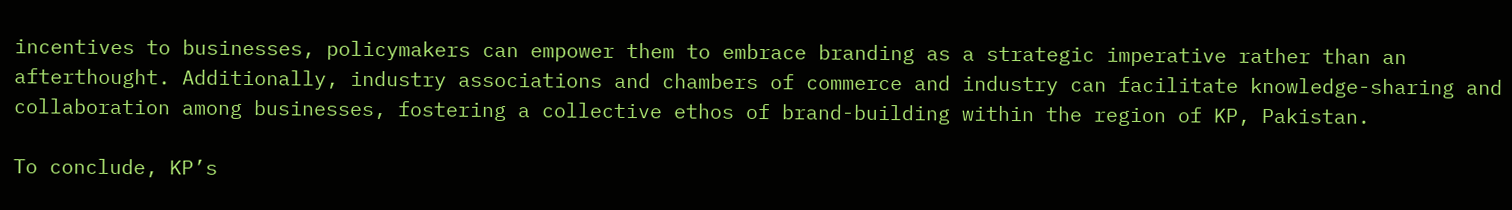incentives to businesses, policymakers can empower them to embrace branding as a strategic imperative rather than an afterthought. Additionally, industry associations and chambers of commerce and industry can facilitate knowledge-sharing and collaboration among businesses, fostering a collective ethos of brand-building within the region of KP, Pakistan.

To conclude, KP’s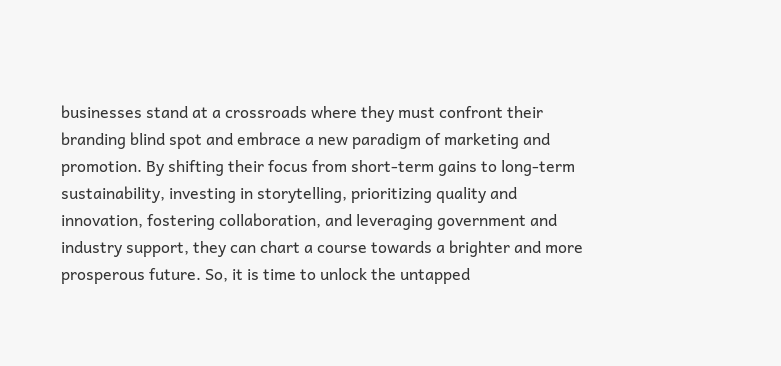businesses stand at a crossroads where they must confront their branding blind spot and embrace a new paradigm of marketing and promotion. By shifting their focus from short-term gains to long-term sustainability, investing in storytelling, prioritizing quality and innovation, fostering collaboration, and leveraging government and industry support, they can chart a course towards a brighter and more prosperous future. So, it is time to unlock the untapped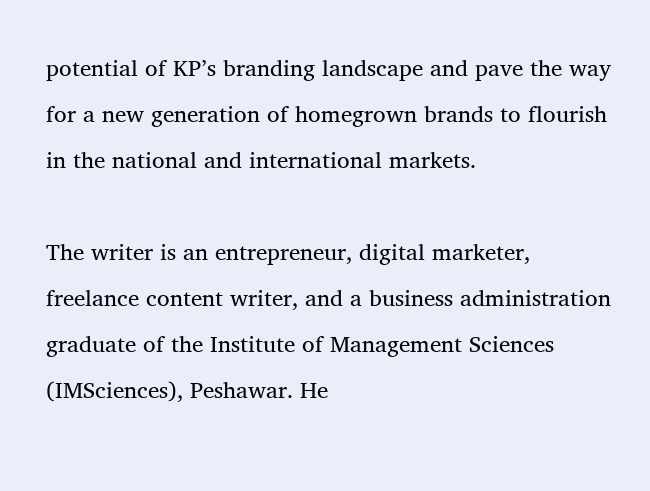potential of KP’s branding landscape and pave the way for a new generation of homegrown brands to flourish in the national and international markets.

The writer is an entrepreneur, digital marketer, freelance content writer, and a business administration graduate of the Institute of Management Sciences (IMSciences), Peshawar. He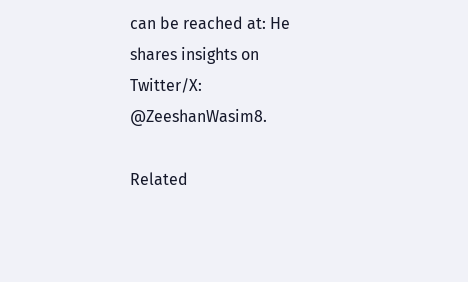can be reached at: He shares insights on Twitter/X: @ZeeshanWasim8.

Related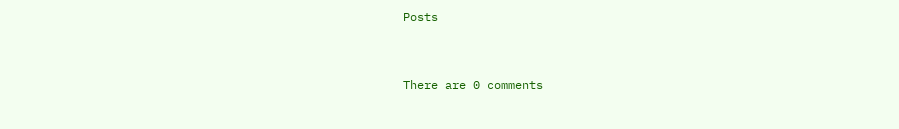Posts


There are 0 comments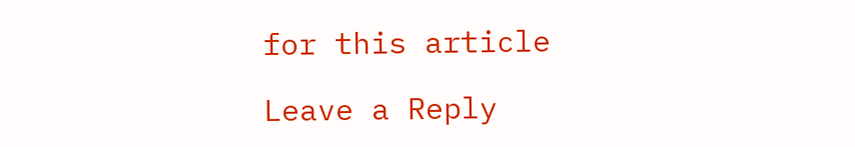for this article

Leave a Reply